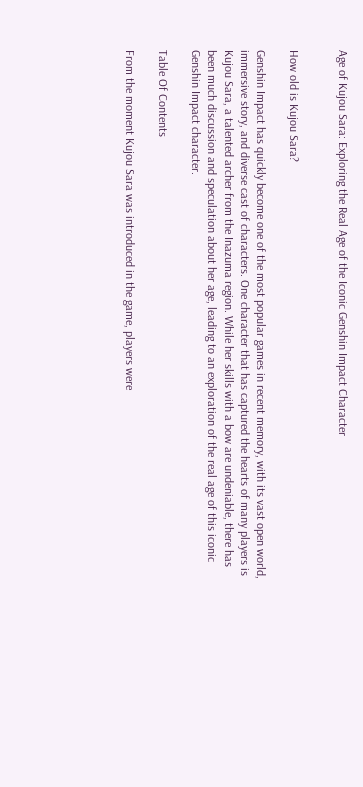Age of Kujou Sara: Exploring the Real Age of the Iconic Genshin Impact Character


How old is Kujou Sara?

Genshin Impact has quickly become one of the most popular games in recent memory, with its vast open world, immersive story, and diverse cast of characters. One character that has captured the hearts of many players is Kujou Sara, a talented archer from the Inazuma region. While her skills with a bow are undeniable, there has been much discussion and speculation about her age, leading to an exploration of the real age of this iconic Genshin Impact character.

Table Of Contents

From the moment Kujou Sara was introduced in the game, players were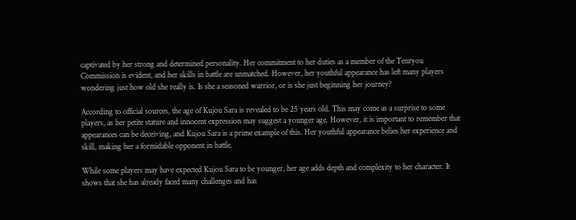captivated by her strong and determined personality. Her commitment to her duties as a member of the Tenryou Commission is evident, and her skills in battle are unmatched. However, her youthful appearance has left many players wondering just how old she really is. Is she a seasoned warrior, or is she just beginning her journey?

According to official sources, the age of Kujou Sara is revealed to be 25 years old. This may come as a surprise to some players, as her petite stature and innocent expression may suggest a younger age. However, it is important to remember that appearances can be deceiving, and Kujou Sara is a prime example of this. Her youthful appearance belies her experience and skill, making her a formidable opponent in battle.

While some players may have expected Kujou Sara to be younger, her age adds depth and complexity to her character. It shows that she has already faced many challenges and has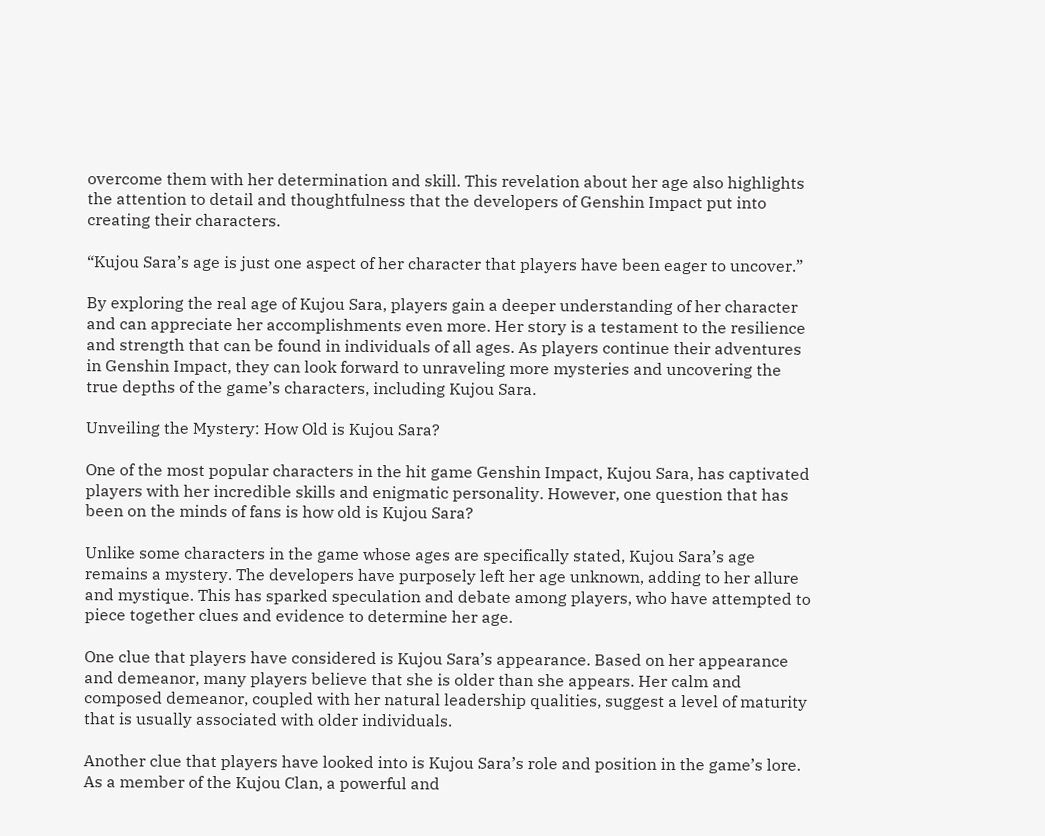overcome them with her determination and skill. This revelation about her age also highlights the attention to detail and thoughtfulness that the developers of Genshin Impact put into creating their characters.

“Kujou Sara’s age is just one aspect of her character that players have been eager to uncover.”

By exploring the real age of Kujou Sara, players gain a deeper understanding of her character and can appreciate her accomplishments even more. Her story is a testament to the resilience and strength that can be found in individuals of all ages. As players continue their adventures in Genshin Impact, they can look forward to unraveling more mysteries and uncovering the true depths of the game’s characters, including Kujou Sara.

Unveiling the Mystery: How Old is Kujou Sara?

One of the most popular characters in the hit game Genshin Impact, Kujou Sara, has captivated players with her incredible skills and enigmatic personality. However, one question that has been on the minds of fans is how old is Kujou Sara?

Unlike some characters in the game whose ages are specifically stated, Kujou Sara’s age remains a mystery. The developers have purposely left her age unknown, adding to her allure and mystique. This has sparked speculation and debate among players, who have attempted to piece together clues and evidence to determine her age.

One clue that players have considered is Kujou Sara’s appearance. Based on her appearance and demeanor, many players believe that she is older than she appears. Her calm and composed demeanor, coupled with her natural leadership qualities, suggest a level of maturity that is usually associated with older individuals.

Another clue that players have looked into is Kujou Sara’s role and position in the game’s lore. As a member of the Kujou Clan, a powerful and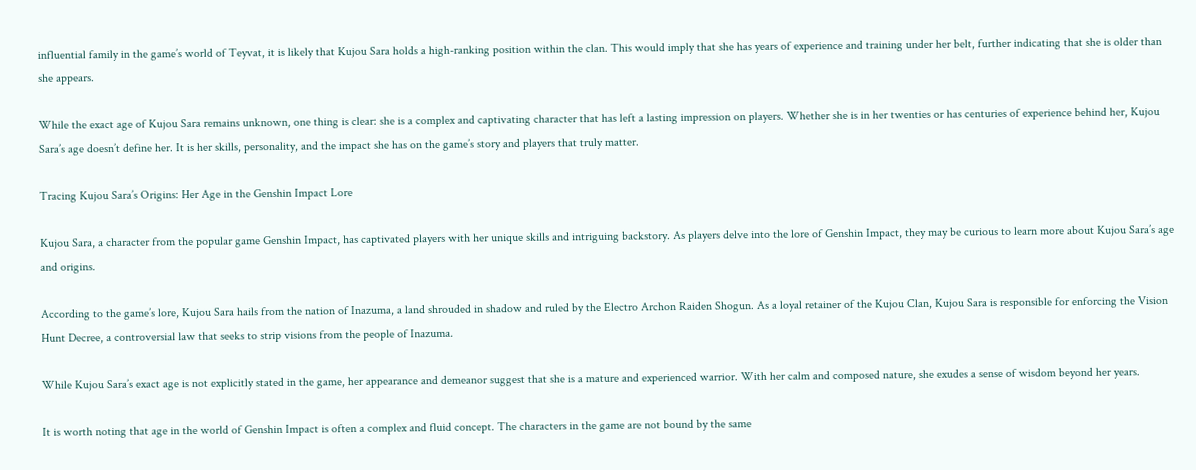influential family in the game’s world of Teyvat, it is likely that Kujou Sara holds a high-ranking position within the clan. This would imply that she has years of experience and training under her belt, further indicating that she is older than she appears.

While the exact age of Kujou Sara remains unknown, one thing is clear: she is a complex and captivating character that has left a lasting impression on players. Whether she is in her twenties or has centuries of experience behind her, Kujou Sara’s age doesn’t define her. It is her skills, personality, and the impact she has on the game’s story and players that truly matter.

Tracing Kujou Sara’s Origins: Her Age in the Genshin Impact Lore

Kujou Sara, a character from the popular game Genshin Impact, has captivated players with her unique skills and intriguing backstory. As players delve into the lore of Genshin Impact, they may be curious to learn more about Kujou Sara’s age and origins.

According to the game’s lore, Kujou Sara hails from the nation of Inazuma, a land shrouded in shadow and ruled by the Electro Archon Raiden Shogun. As a loyal retainer of the Kujou Clan, Kujou Sara is responsible for enforcing the Vision Hunt Decree, a controversial law that seeks to strip visions from the people of Inazuma.

While Kujou Sara’s exact age is not explicitly stated in the game, her appearance and demeanor suggest that she is a mature and experienced warrior. With her calm and composed nature, she exudes a sense of wisdom beyond her years.

It is worth noting that age in the world of Genshin Impact is often a complex and fluid concept. The characters in the game are not bound by the same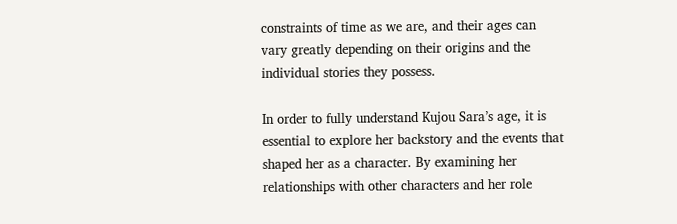constraints of time as we are, and their ages can vary greatly depending on their origins and the individual stories they possess.

In order to fully understand Kujou Sara’s age, it is essential to explore her backstory and the events that shaped her as a character. By examining her relationships with other characters and her role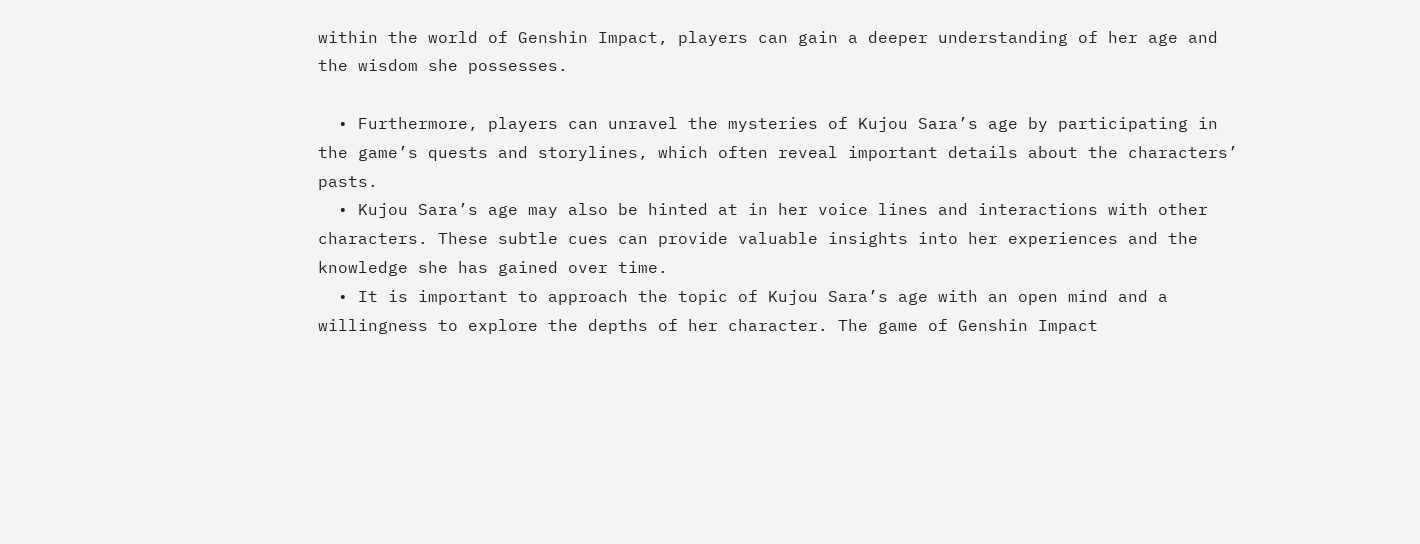within the world of Genshin Impact, players can gain a deeper understanding of her age and the wisdom she possesses.

  • Furthermore, players can unravel the mysteries of Kujou Sara’s age by participating in the game’s quests and storylines, which often reveal important details about the characters’ pasts.
  • Kujou Sara’s age may also be hinted at in her voice lines and interactions with other characters. These subtle cues can provide valuable insights into her experiences and the knowledge she has gained over time.
  • It is important to approach the topic of Kujou Sara’s age with an open mind and a willingness to explore the depths of her character. The game of Genshin Impact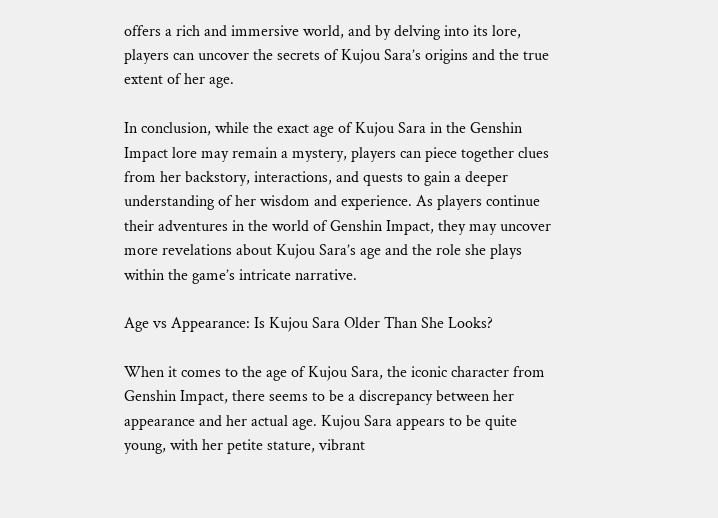offers a rich and immersive world, and by delving into its lore, players can uncover the secrets of Kujou Sara’s origins and the true extent of her age.

In conclusion, while the exact age of Kujou Sara in the Genshin Impact lore may remain a mystery, players can piece together clues from her backstory, interactions, and quests to gain a deeper understanding of her wisdom and experience. As players continue their adventures in the world of Genshin Impact, they may uncover more revelations about Kujou Sara’s age and the role she plays within the game’s intricate narrative.

Age vs Appearance: Is Kujou Sara Older Than She Looks?

When it comes to the age of Kujou Sara, the iconic character from Genshin Impact, there seems to be a discrepancy between her appearance and her actual age. Kujou Sara appears to be quite young, with her petite stature, vibrant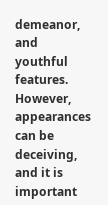demeanor, and youthful features. However, appearances can be deceiving, and it is important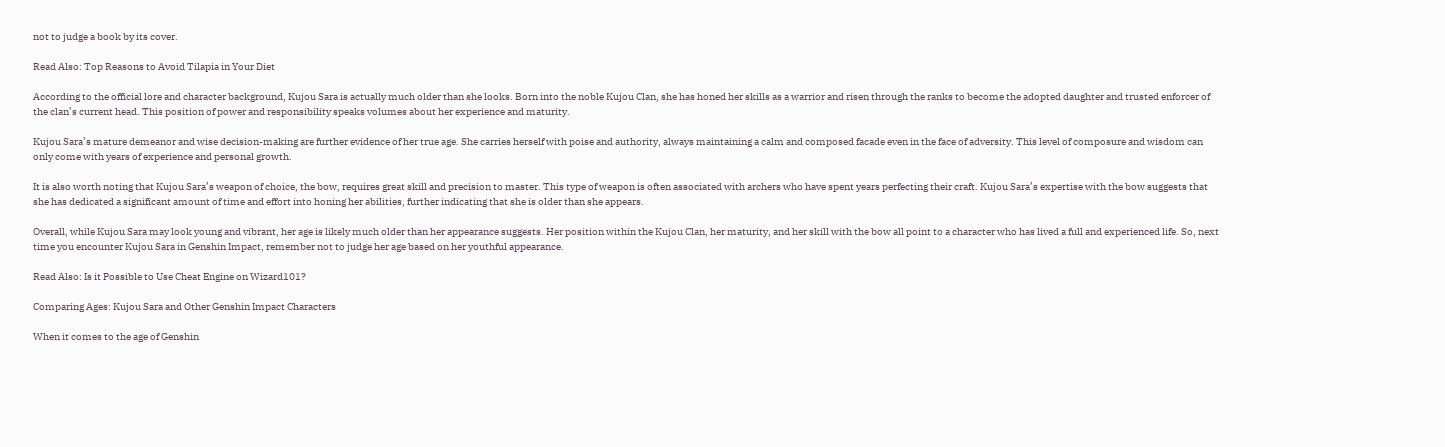not to judge a book by its cover.

Read Also: Top Reasons to Avoid Tilapia in Your Diet

According to the official lore and character background, Kujou Sara is actually much older than she looks. Born into the noble Kujou Clan, she has honed her skills as a warrior and risen through the ranks to become the adopted daughter and trusted enforcer of the clan’s current head. This position of power and responsibility speaks volumes about her experience and maturity.

Kujou Sara’s mature demeanor and wise decision-making are further evidence of her true age. She carries herself with poise and authority, always maintaining a calm and composed facade even in the face of adversity. This level of composure and wisdom can only come with years of experience and personal growth.

It is also worth noting that Kujou Sara’s weapon of choice, the bow, requires great skill and precision to master. This type of weapon is often associated with archers who have spent years perfecting their craft. Kujou Sara’s expertise with the bow suggests that she has dedicated a significant amount of time and effort into honing her abilities, further indicating that she is older than she appears.

Overall, while Kujou Sara may look young and vibrant, her age is likely much older than her appearance suggests. Her position within the Kujou Clan, her maturity, and her skill with the bow all point to a character who has lived a full and experienced life. So, next time you encounter Kujou Sara in Genshin Impact, remember not to judge her age based on her youthful appearance.

Read Also: Is it Possible to Use Cheat Engine on Wizard101?

Comparing Ages: Kujou Sara and Other Genshin Impact Characters

When it comes to the age of Genshin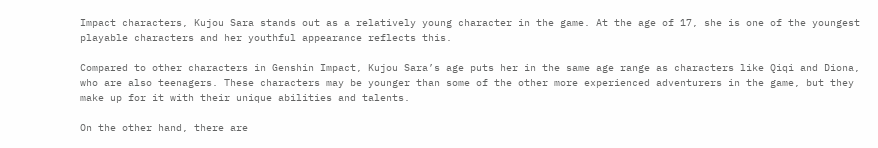Impact characters, Kujou Sara stands out as a relatively young character in the game. At the age of 17, she is one of the youngest playable characters and her youthful appearance reflects this.

Compared to other characters in Genshin Impact, Kujou Sara’s age puts her in the same age range as characters like Qiqi and Diona, who are also teenagers. These characters may be younger than some of the other more experienced adventurers in the game, but they make up for it with their unique abilities and talents.

On the other hand, there are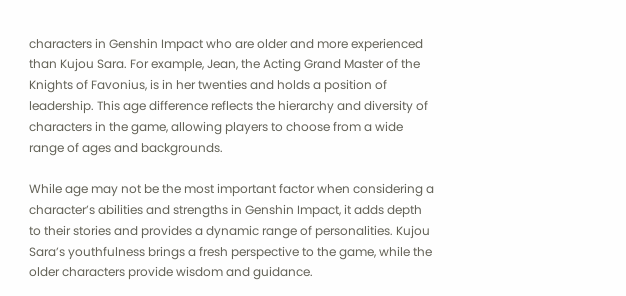characters in Genshin Impact who are older and more experienced than Kujou Sara. For example, Jean, the Acting Grand Master of the Knights of Favonius, is in her twenties and holds a position of leadership. This age difference reflects the hierarchy and diversity of characters in the game, allowing players to choose from a wide range of ages and backgrounds.

While age may not be the most important factor when considering a character’s abilities and strengths in Genshin Impact, it adds depth to their stories and provides a dynamic range of personalities. Kujou Sara’s youthfulness brings a fresh perspective to the game, while the older characters provide wisdom and guidance.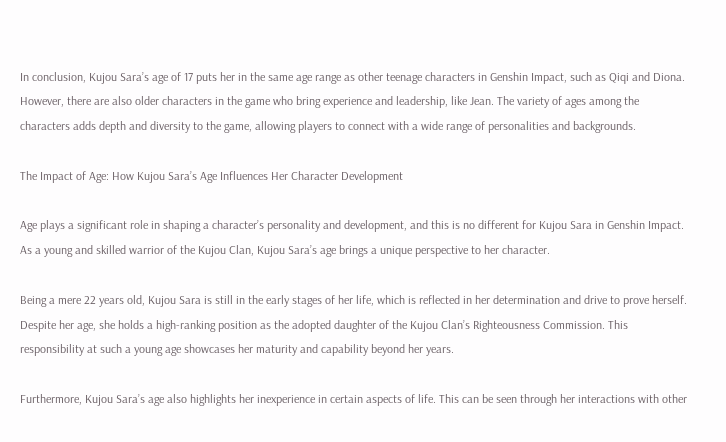In conclusion, Kujou Sara’s age of 17 puts her in the same age range as other teenage characters in Genshin Impact, such as Qiqi and Diona. However, there are also older characters in the game who bring experience and leadership, like Jean. The variety of ages among the characters adds depth and diversity to the game, allowing players to connect with a wide range of personalities and backgrounds.

The Impact of Age: How Kujou Sara’s Age Influences Her Character Development

Age plays a significant role in shaping a character’s personality and development, and this is no different for Kujou Sara in Genshin Impact. As a young and skilled warrior of the Kujou Clan, Kujou Sara’s age brings a unique perspective to her character.

Being a mere 22 years old, Kujou Sara is still in the early stages of her life, which is reflected in her determination and drive to prove herself. Despite her age, she holds a high-ranking position as the adopted daughter of the Kujou Clan’s Righteousness Commission. This responsibility at such a young age showcases her maturity and capability beyond her years.

Furthermore, Kujou Sara’s age also highlights her inexperience in certain aspects of life. This can be seen through her interactions with other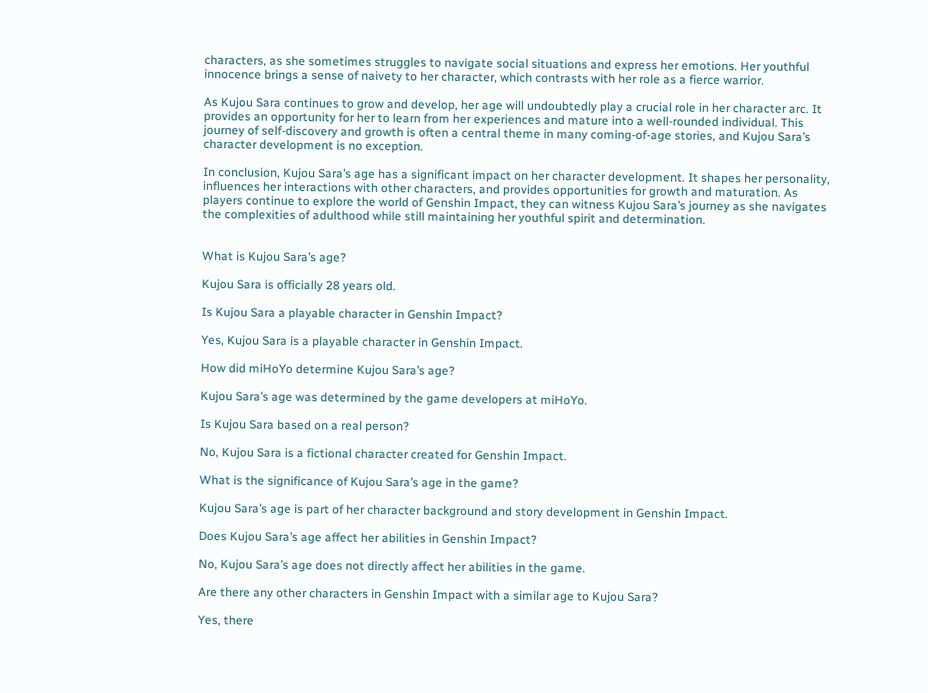characters, as she sometimes struggles to navigate social situations and express her emotions. Her youthful innocence brings a sense of naivety to her character, which contrasts with her role as a fierce warrior.

As Kujou Sara continues to grow and develop, her age will undoubtedly play a crucial role in her character arc. It provides an opportunity for her to learn from her experiences and mature into a well-rounded individual. This journey of self-discovery and growth is often a central theme in many coming-of-age stories, and Kujou Sara’s character development is no exception.

In conclusion, Kujou Sara’s age has a significant impact on her character development. It shapes her personality, influences her interactions with other characters, and provides opportunities for growth and maturation. As players continue to explore the world of Genshin Impact, they can witness Kujou Sara’s journey as she navigates the complexities of adulthood while still maintaining her youthful spirit and determination.


What is Kujou Sara’s age?

Kujou Sara is officially 28 years old.

Is Kujou Sara a playable character in Genshin Impact?

Yes, Kujou Sara is a playable character in Genshin Impact.

How did miHoYo determine Kujou Sara’s age?

Kujou Sara’s age was determined by the game developers at miHoYo.

Is Kujou Sara based on a real person?

No, Kujou Sara is a fictional character created for Genshin Impact.

What is the significance of Kujou Sara’s age in the game?

Kujou Sara’s age is part of her character background and story development in Genshin Impact.

Does Kujou Sara’s age affect her abilities in Genshin Impact?

No, Kujou Sara’s age does not directly affect her abilities in the game.

Are there any other characters in Genshin Impact with a similar age to Kujou Sara?

Yes, there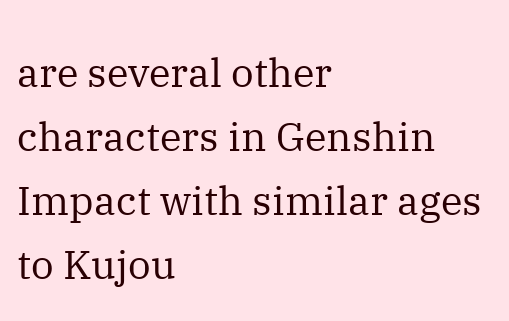are several other characters in Genshin Impact with similar ages to Kujou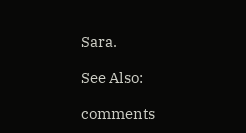Sara.

See Also:

comments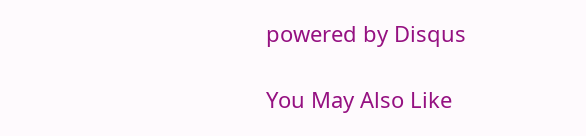powered by Disqus

You May Also Like